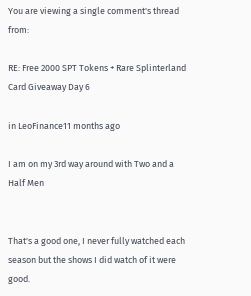You are viewing a single comment's thread from:

RE: Free 2000 SPT Tokens + Rare Splinterland Card Giveaway Day 6

in LeoFinance11 months ago

I am on my 3rd way around with Two and a Half Men


That's a good one, I never fully watched each season but the shows I did watch of it were good.